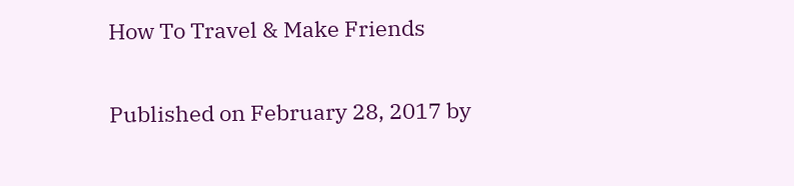How To Travel & Make Friends

Published on February 28, 2017 by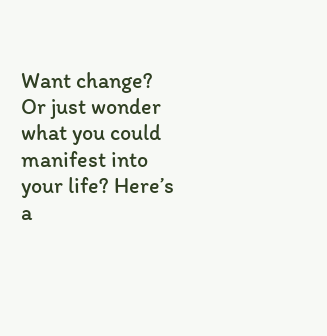Want change? Or just wonder what you could manifest into your life? Here’s a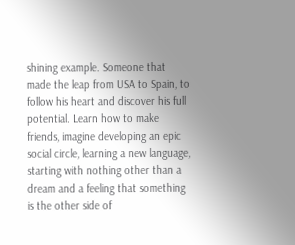shining example. Someone that made the leap from USA to Spain, to follow his heart and discover his full potential. Learn how to make friends, imagine developing an epic social circle, learning a new language, starting with nothing other than a dream and a feeling that something is the other side of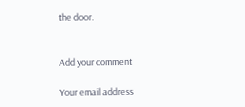the door.


Add your comment

Your email address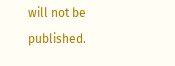will not be published.